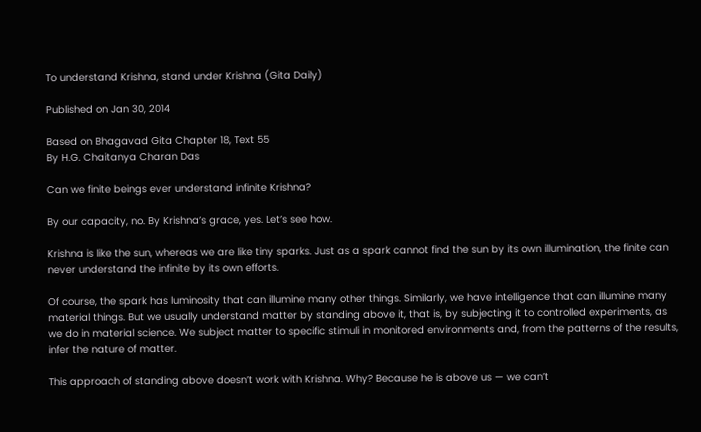To understand Krishna, stand under Krishna (Gita Daily)

Published on Jan 30, 2014

Based on Bhagavad Gita Chapter 18, Text 55
By H.G. Chaitanya Charan Das

Can we finite beings ever understand infinite Krishna?

By our capacity, no. By Krishna’s grace, yes. Let’s see how.

Krishna is like the sun, whereas we are like tiny sparks. Just as a spark cannot find the sun by its own illumination, the finite can never understand the infinite by its own efforts.

Of course, the spark has luminosity that can illumine many other things. Similarly, we have intelligence that can illumine many material things. But we usually understand matter by standing above it, that is, by subjecting it to controlled experiments, as we do in material science. We subject matter to specific stimuli in monitored environments and, from the patterns of the results, infer the nature of matter.

This approach of standing above doesn’t work with Krishna. Why? Because he is above us — we can’t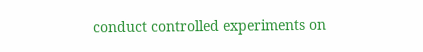conduct controlled experiments on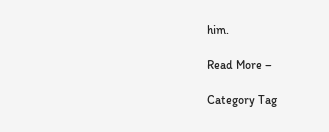him.

Read More –

Category Tag